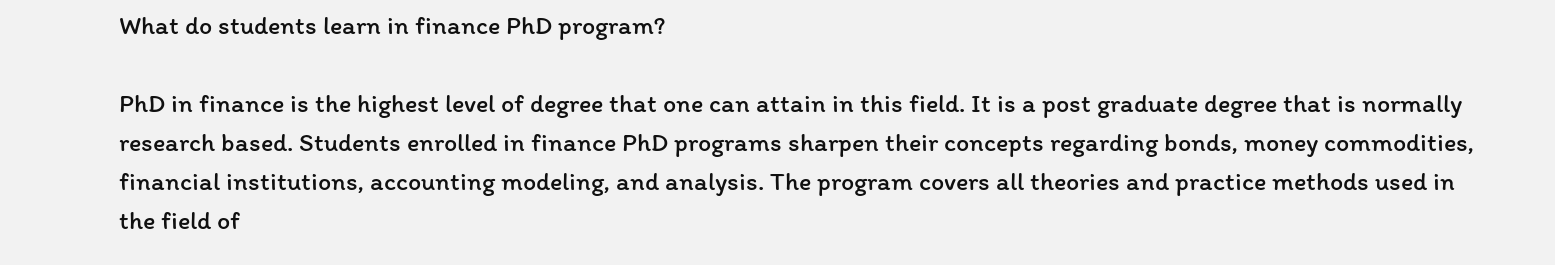What do students learn in finance PhD program?

PhD in finance is the highest level of degree that one can attain in this field. It is a post graduate degree that is normally research based. Students enrolled in finance PhD programs sharpen their concepts regarding bonds, money commodities, financial institutions, accounting modeling, and analysis. The program covers all theories and practice methods used in the field of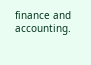finance and accounting.